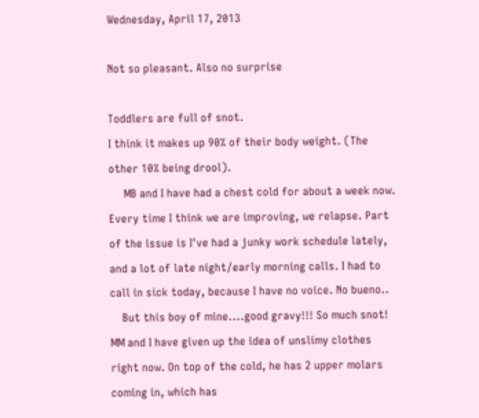Wednesday, April 17, 2013

Not so pleasant. Also no surprise

Toddlers are full of snot.
I think it makes up 90% of their body weight. (The other 10% being drool).
     MB and I have had a chest cold for about a week now.  Every time I think we are improving, we relapse. Part of the issue is I've had a junky work schedule lately, and a lot of late night/early morning calls. I had to call in sick today, because I have no voice. No bueno..
    But this boy of mine....good gravy!!! So much snot! MM and I have given up the idea of unslimy clothes right now. On top of the cold, he has 2 upper molars coming in, which has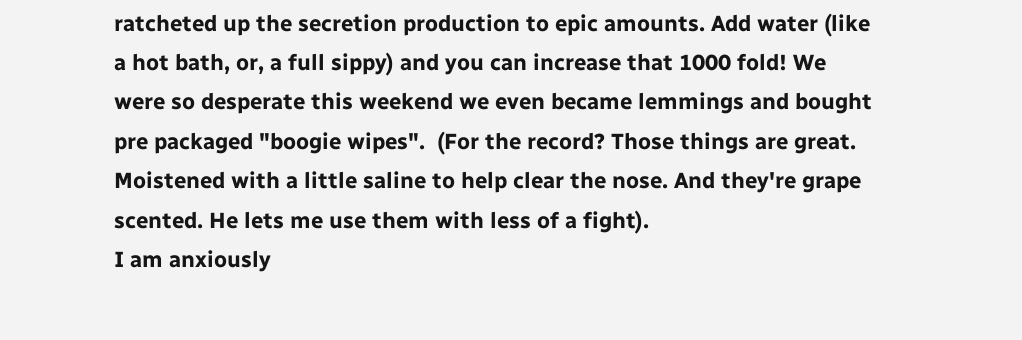ratcheted up the secretion production to epic amounts. Add water (like a hot bath, or, a full sippy) and you can increase that 1000 fold! We were so desperate this weekend we even became lemmings and bought pre packaged "boogie wipes".  (For the record? Those things are great. Moistened with a little saline to help clear the nose. And they're grape scented. He lets me use them with less of a fight).
I am anxiously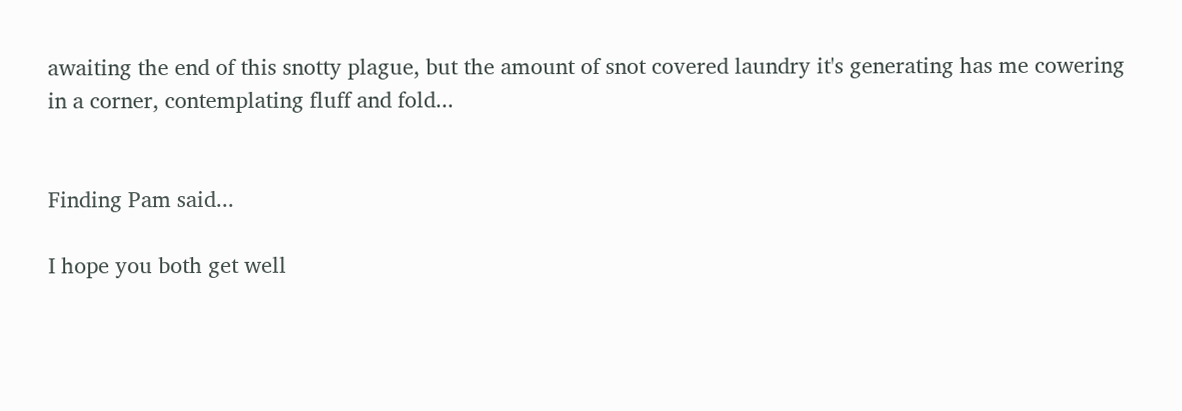awaiting the end of this snotty plague, but the amount of snot covered laundry it's generating has me cowering in a corner, contemplating fluff and fold...


Finding Pam said...

I hope you both get well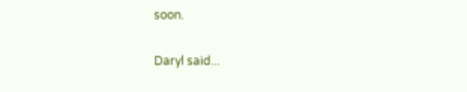soon.

Daryl said...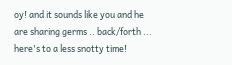oy! and it sounds like you and he are sharing germs .. back/forth ... here's to a less snotty time!